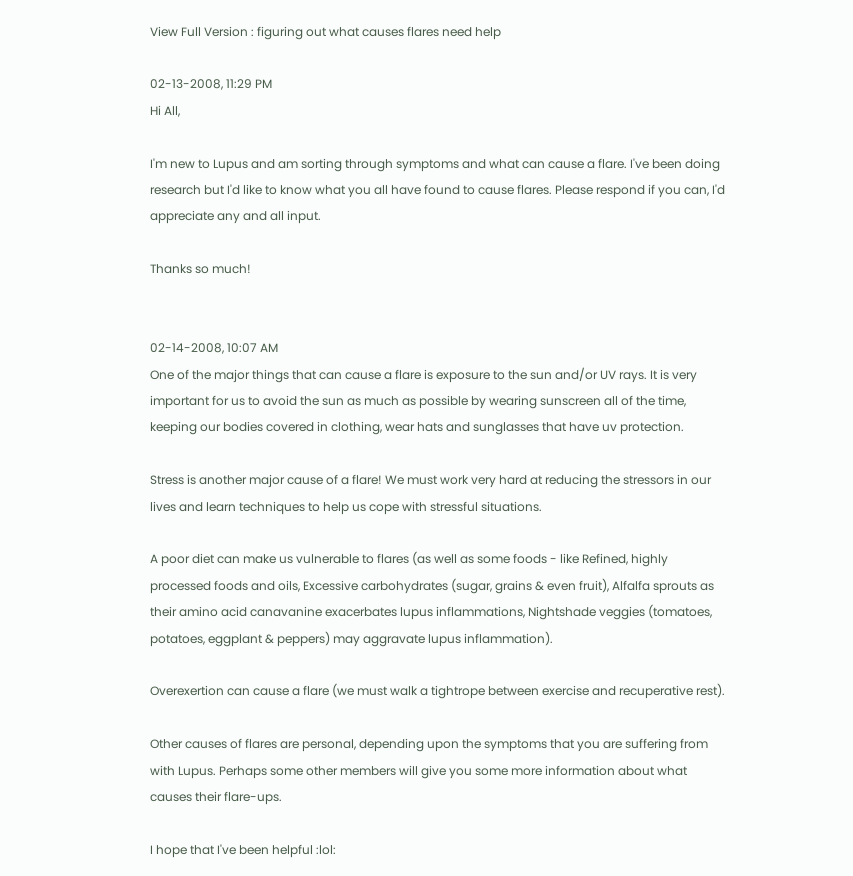View Full Version : figuring out what causes flares need help

02-13-2008, 11:29 PM
Hi All,

I'm new to Lupus and am sorting through symptoms and what can cause a flare. I've been doing research but I'd like to know what you all have found to cause flares. Please respond if you can, I'd appreciate any and all input.

Thanks so much!


02-14-2008, 10:07 AM
One of the major things that can cause a flare is exposure to the sun and/or UV rays. It is very important for us to avoid the sun as much as possible by wearing sunscreen all of the time, keeping our bodies covered in clothing, wear hats and sunglasses that have uv protection.

Stress is another major cause of a flare! We must work very hard at reducing the stressors in our lives and learn techniques to help us cope with stressful situations.

A poor diet can make us vulnerable to flares (as well as some foods - like Refined, highly processed foods and oils, Excessive carbohydrates (sugar, grains & even fruit), Alfalfa sprouts as their amino acid canavanine exacerbates lupus inflammations, Nightshade veggies (tomatoes, potatoes, eggplant & peppers) may aggravate lupus inflammation).

Overexertion can cause a flare (we must walk a tightrope between exercise and recuperative rest).

Other causes of flares are personal, depending upon the symptoms that you are suffering from with Lupus. Perhaps some other members will give you some more information about what causes their flare-ups.

I hope that I've been helpful :lol: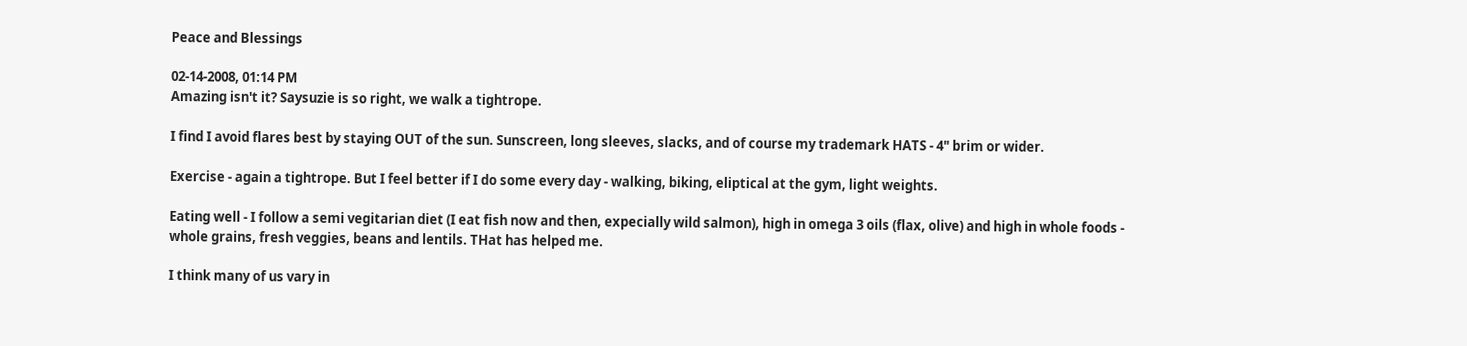Peace and Blessings

02-14-2008, 01:14 PM
Amazing isn't it? Saysuzie is so right, we walk a tightrope.

I find I avoid flares best by staying OUT of the sun. Sunscreen, long sleeves, slacks, and of course my trademark HATS - 4" brim or wider.

Exercise - again a tightrope. But I feel better if I do some every day - walking, biking, eliptical at the gym, light weights.

Eating well - I follow a semi vegitarian diet (I eat fish now and then, expecially wild salmon), high in omega 3 oils (flax, olive) and high in whole foods - whole grains, fresh veggies, beans and lentils. THat has helped me.

I think many of us vary in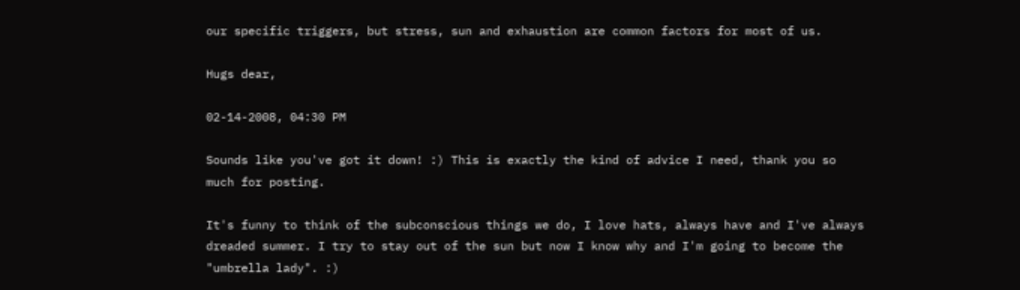our specific triggers, but stress, sun and exhaustion are common factors for most of us.

Hugs dear,

02-14-2008, 04:30 PM

Sounds like you've got it down! :) This is exactly the kind of advice I need, thank you so much for posting.

It's funny to think of the subconscious things we do, I love hats, always have and I've always dreaded summer. I try to stay out of the sun but now I know why and I'm going to become the "umbrella lady". :)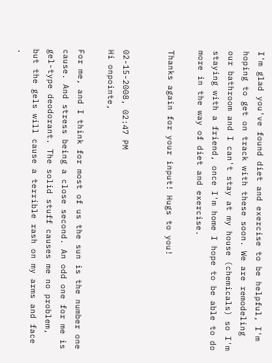I'm glad you've found diet and exercise to be helpful, I'm hoping to get on track with these soon. We are remodeling our bathroom and I can't stay at my house (chemicals) so I'm staying with a friend, once I'm home I hope to be able to do more in the way of diet and exercise.

Thanks again for your input! Hugs to you!


02-15-2008, 02:47 PM
Hi onpointe,

For me, and I think for most of us the sun is the number one cause. And stress being a close second. An odd one for me is gel-type deodorant. The solid stuff causes me no problem, but the gels will cause a terrible rash on my arms and face .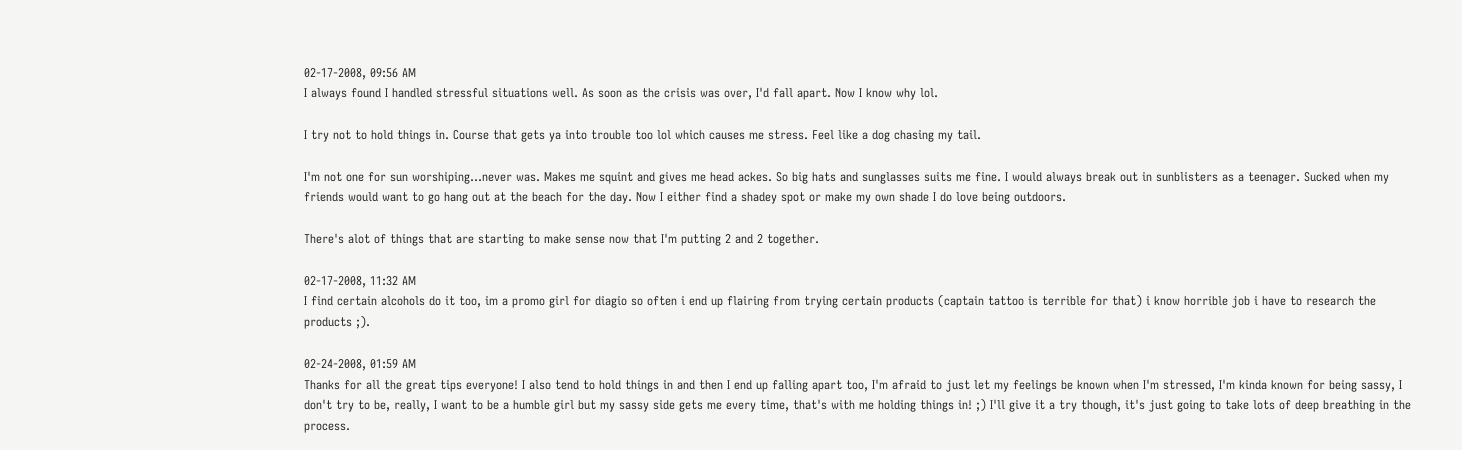02-17-2008, 09:56 AM
I always found I handled stressful situations well. As soon as the crisis was over, I'd fall apart. Now I know why lol.

I try not to hold things in. Course that gets ya into trouble too lol which causes me stress. Feel like a dog chasing my tail.

I'm not one for sun worshiping...never was. Makes me squint and gives me head ackes. So big hats and sunglasses suits me fine. I would always break out in sunblisters as a teenager. Sucked when my friends would want to go hang out at the beach for the day. Now I either find a shadey spot or make my own shade I do love being outdoors.

There's alot of things that are starting to make sense now that I'm putting 2 and 2 together.

02-17-2008, 11:32 AM
I find certain alcohols do it too, im a promo girl for diagio so often i end up flairing from trying certain products (captain tattoo is terrible for that) i know horrible job i have to research the products ;).

02-24-2008, 01:59 AM
Thanks for all the great tips everyone! I also tend to hold things in and then I end up falling apart too, I'm afraid to just let my feelings be known when I'm stressed, I'm kinda known for being sassy, I don't try to be, really, I want to be a humble girl but my sassy side gets me every time, that's with me holding things in! ;) I'll give it a try though, it's just going to take lots of deep breathing in the process.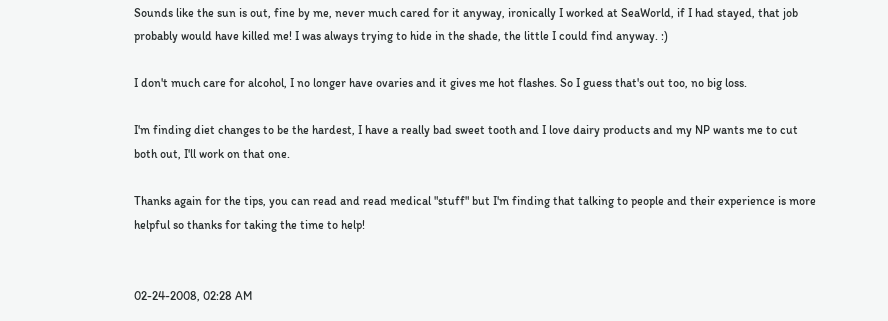Sounds like the sun is out, fine by me, never much cared for it anyway, ironically I worked at SeaWorld, if I had stayed, that job probably would have killed me! I was always trying to hide in the shade, the little I could find anyway. :)

I don't much care for alcohol, I no longer have ovaries and it gives me hot flashes. So I guess that's out too, no big loss.

I'm finding diet changes to be the hardest, I have a really bad sweet tooth and I love dairy products and my NP wants me to cut both out, I'll work on that one.

Thanks again for the tips, you can read and read medical "stuff" but I'm finding that talking to people and their experience is more helpful so thanks for taking the time to help!


02-24-2008, 02:28 AM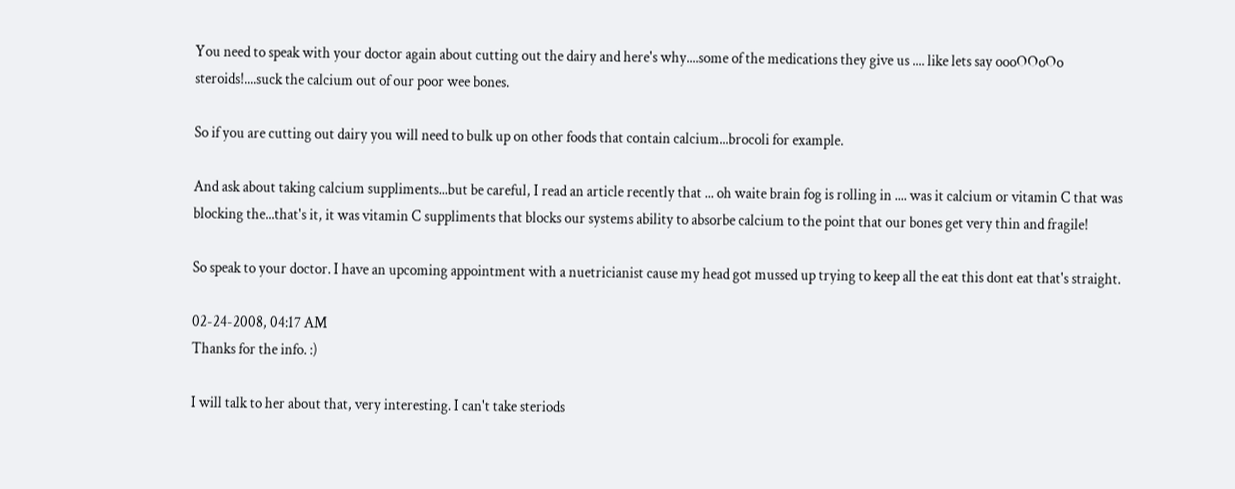You need to speak with your doctor again about cutting out the dairy and here's why....some of the medications they give us .... like lets say oooOOoOo steroids!....suck the calcium out of our poor wee bones.

So if you are cutting out dairy you will need to bulk up on other foods that contain calcium...brocoli for example.

And ask about taking calcium suppliments...but be careful, I read an article recently that ... oh waite brain fog is rolling in .... was it calcium or vitamin C that was blocking the...that's it, it was vitamin C suppliments that blocks our systems ability to absorbe calcium to the point that our bones get very thin and fragile!

So speak to your doctor. I have an upcoming appointment with a nuetricianist cause my head got mussed up trying to keep all the eat this dont eat that's straight.

02-24-2008, 04:17 AM
Thanks for the info. :)

I will talk to her about that, very interesting. I can't take steriods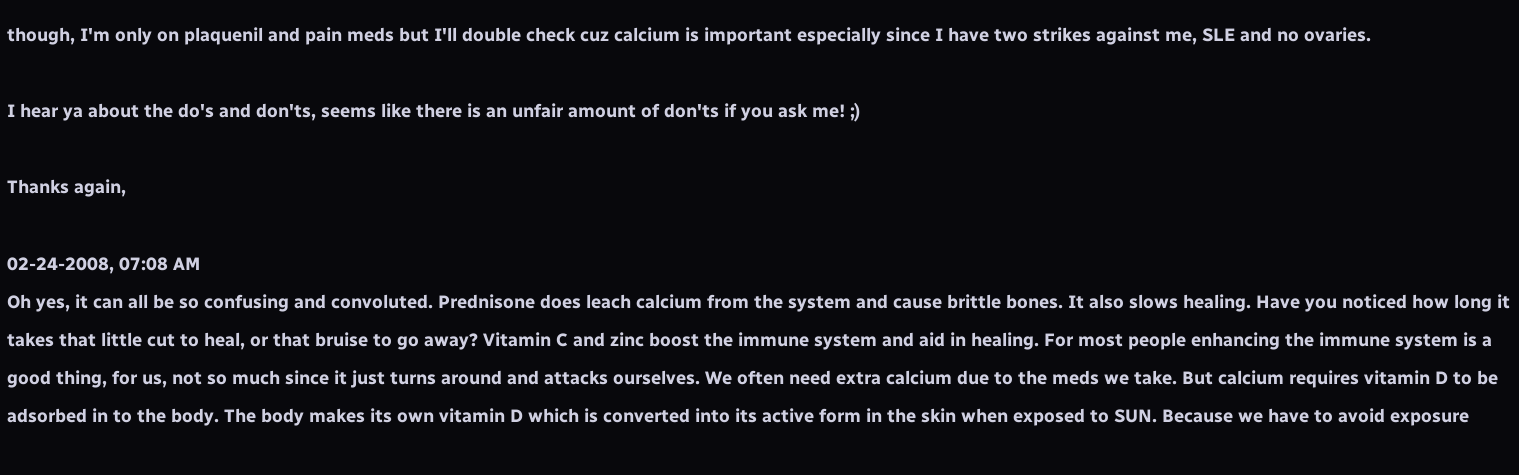though, I'm only on plaquenil and pain meds but I'll double check cuz calcium is important especially since I have two strikes against me, SLE and no ovaries.

I hear ya about the do's and don'ts, seems like there is an unfair amount of don'ts if you ask me! ;)

Thanks again,

02-24-2008, 07:08 AM
Oh yes, it can all be so confusing and convoluted. Prednisone does leach calcium from the system and cause brittle bones. It also slows healing. Have you noticed how long it takes that little cut to heal, or that bruise to go away? Vitamin C and zinc boost the immune system and aid in healing. For most people enhancing the immune system is a good thing, for us, not so much since it just turns around and attacks ourselves. We often need extra calcium due to the meds we take. But calcium requires vitamin D to be adsorbed in to the body. The body makes its own vitamin D which is converted into its active form in the skin when exposed to SUN. Because we have to avoid exposure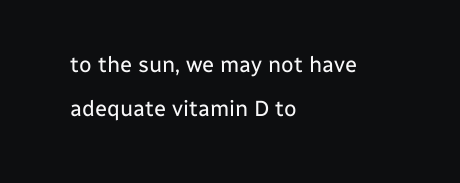to the sun, we may not have adequate vitamin D to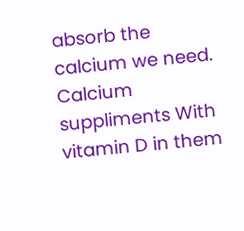absorb the calcium we need. Calcium suppliments With vitamin D in them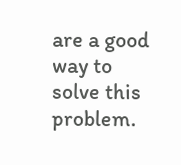are a good way to solve this problem.